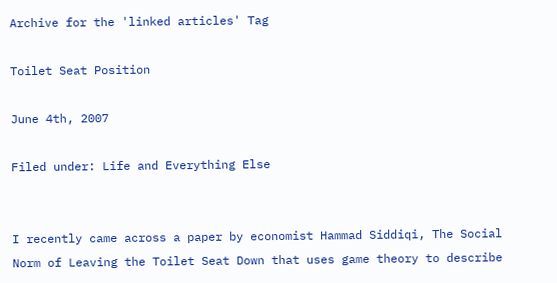Archive for the 'linked articles' Tag

Toilet Seat Position

June 4th, 2007

Filed under: Life and Everything Else


I recently came across a paper by economist Hammad Siddiqi, The Social Norm of Leaving the Toilet Seat Down that uses game theory to describe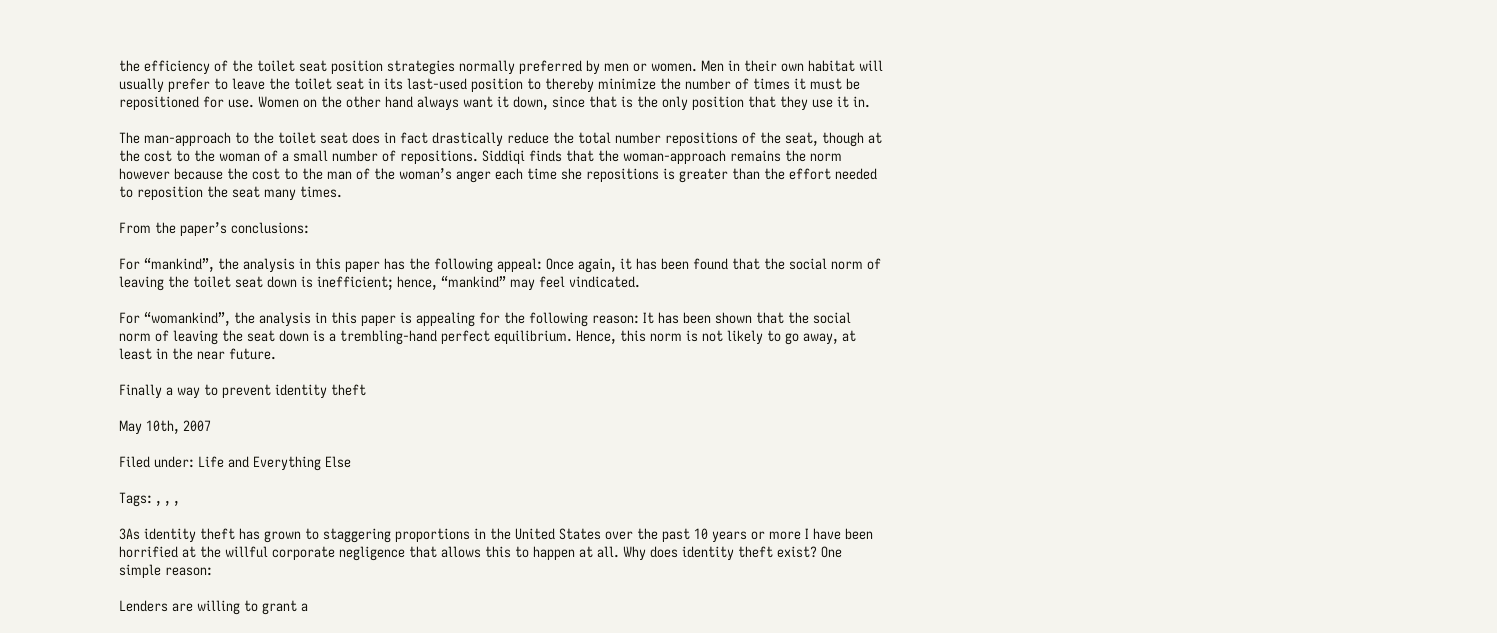the efficiency of the toilet seat position strategies normally preferred by men or women. Men in their own habitat will usually prefer to leave the toilet seat in its last-used position to thereby minimize the number of times it must be repositioned for use. Women on the other hand always want it down, since that is the only position that they use it in.

The man-approach to the toilet seat does in fact drastically reduce the total number repositions of the seat, though at the cost to the woman of a small number of repositions. Siddiqi finds that the woman-approach remains the norm however because the cost to the man of the woman’s anger each time she repositions is greater than the effort needed to reposition the seat many times.

From the paper’s conclusions:

For “mankind”, the analysis in this paper has the following appeal: Once again, it has been found that the social norm of leaving the toilet seat down is inefficient; hence, “mankind” may feel vindicated.

For “womankind”, the analysis in this paper is appealing for the following reason: It has been shown that the social norm of leaving the seat down is a trembling-hand perfect equilibrium. Hence, this norm is not likely to go away, at least in the near future.

Finally a way to prevent identity theft

May 10th, 2007

Filed under: Life and Everything Else

Tags: , , ,

3As identity theft has grown to staggering proportions in the United States over the past 10 years or more I have been horrified at the willful corporate negligence that allows this to happen at all. Why does identity theft exist? One simple reason:

Lenders are willing to grant a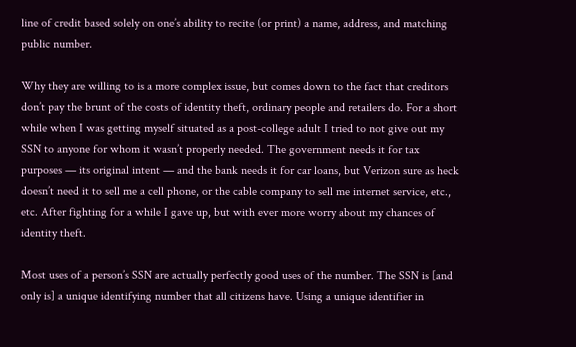line of credit based solely on one’s ability to recite (or print) a name, address, and matching public number.

Why they are willing to is a more complex issue, but comes down to the fact that creditors don’t pay the brunt of the costs of identity theft, ordinary people and retailers do. For a short while when I was getting myself situated as a post-college adult I tried to not give out my SSN to anyone for whom it wasn’t properly needed. The government needs it for tax purposes — its original intent — and the bank needs it for car loans, but Verizon sure as heck doesn’t need it to sell me a cell phone, or the cable company to sell me internet service, etc., etc. After fighting for a while I gave up, but with ever more worry about my chances of identity theft.

Most uses of a person’s SSN are actually perfectly good uses of the number. The SSN is [and only is] a unique identifying number that all citizens have. Using a unique identifier in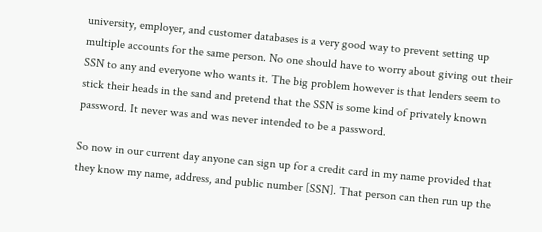university, employer, and customer databases is a very good way to prevent setting up multiple accounts for the same person. No one should have to worry about giving out their SSN to any and everyone who wants it. The big problem however is that lenders seem to stick their heads in the sand and pretend that the SSN is some kind of privately known password. It never was and was never intended to be a password.

So now in our current day anyone can sign up for a credit card in my name provided that they know my name, address, and public number [SSN]. That person can then run up the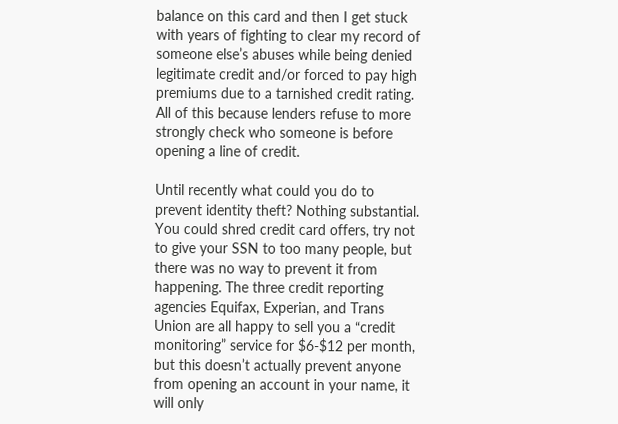balance on this card and then I get stuck with years of fighting to clear my record of someone else’s abuses while being denied legitimate credit and/or forced to pay high premiums due to a tarnished credit rating. All of this because lenders refuse to more strongly check who someone is before opening a line of credit.

Until recently what could you do to prevent identity theft? Nothing substantial. You could shred credit card offers, try not to give your SSN to too many people, but there was no way to prevent it from happening. The three credit reporting agencies Equifax, Experian, and Trans Union are all happy to sell you a “credit monitoring” service for $6-$12 per month, but this doesn’t actually prevent anyone from opening an account in your name, it will only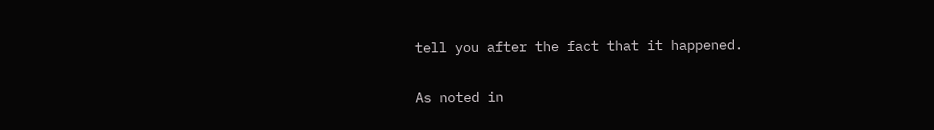tell you after the fact that it happened.

As noted in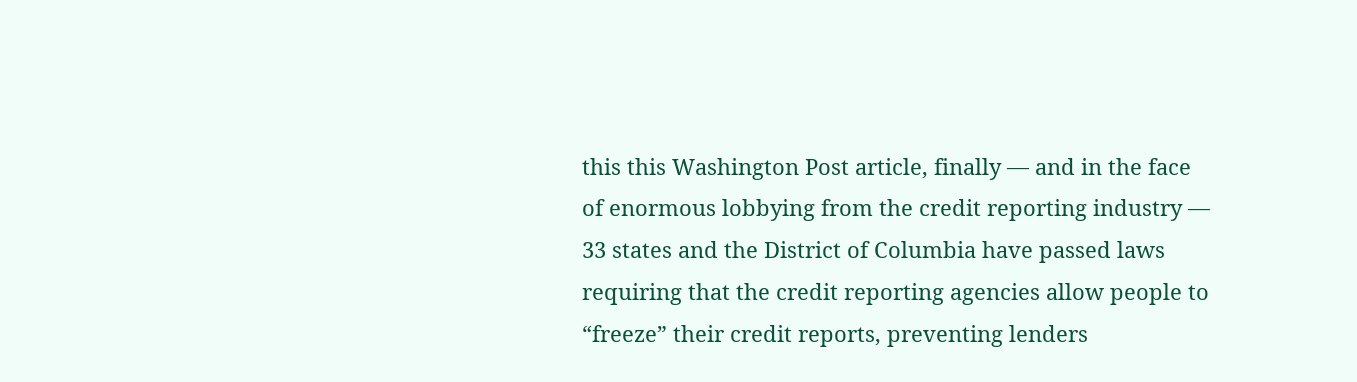this this Washington Post article, finally — and in the face of enormous lobbying from the credit reporting industry — 33 states and the District of Columbia have passed laws requiring that the credit reporting agencies allow people to “freeze” their credit reports, preventing lenders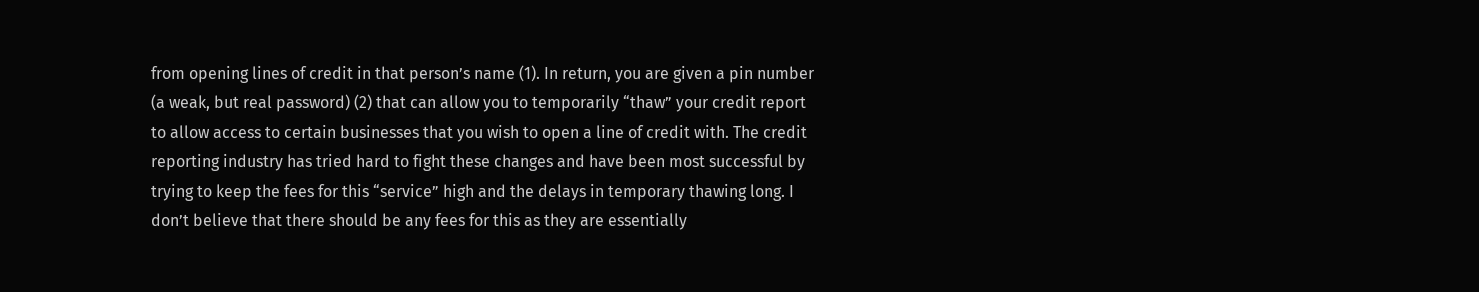from opening lines of credit in that person’s name (1). In return, you are given a pin number (a weak, but real password) (2) that can allow you to temporarily “thaw” your credit report to allow access to certain businesses that you wish to open a line of credit with. The credit reporting industry has tried hard to fight these changes and have been most successful by trying to keep the fees for this “service” high and the delays in temporary thawing long. I don’t believe that there should be any fees for this as they are essentially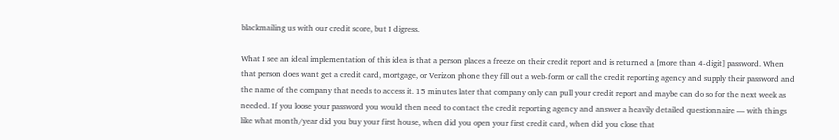blackmailing us with our credit score, but I digress.

What I see an ideal implementation of this idea is that a person places a freeze on their credit report and is returned a [more than 4-digit] password. When that person does want get a credit card, mortgage, or Verizon phone they fill out a web-form or call the credit reporting agency and supply their password and the name of the company that needs to access it. 15 minutes later that company only can pull your credit report and maybe can do so for the next week as needed. If you loose your password you would then need to contact the credit reporting agency and answer a heavily detailed questionnaire — with things like what month/year did you buy your first house, when did you open your first credit card, when did you close that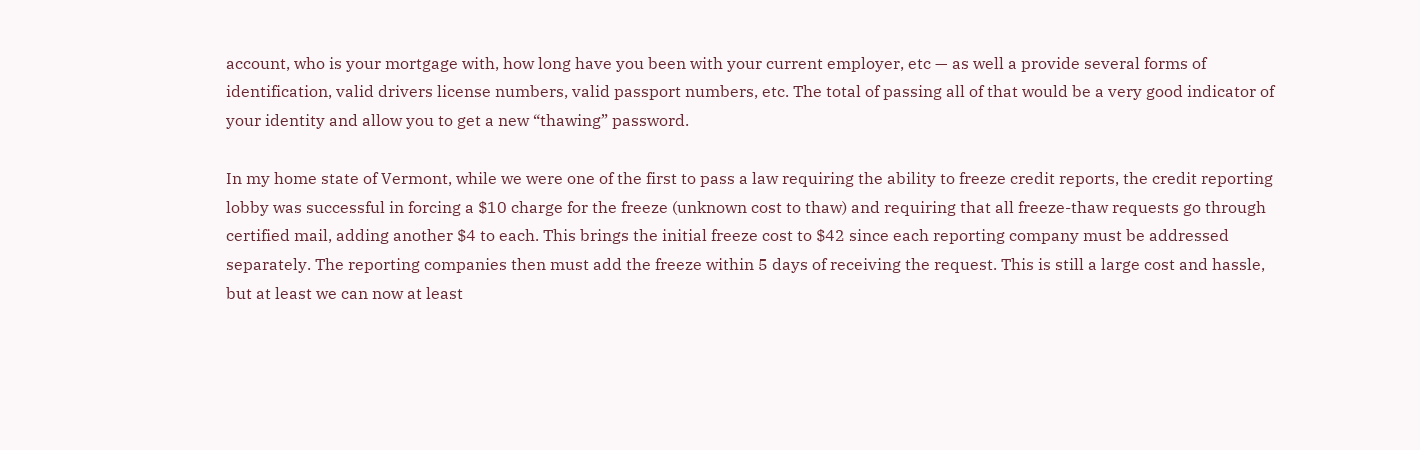account, who is your mortgage with, how long have you been with your current employer, etc — as well a provide several forms of identification, valid drivers license numbers, valid passport numbers, etc. The total of passing all of that would be a very good indicator of your identity and allow you to get a new “thawing” password.

In my home state of Vermont, while we were one of the first to pass a law requiring the ability to freeze credit reports, the credit reporting lobby was successful in forcing a $10 charge for the freeze (unknown cost to thaw) and requiring that all freeze-thaw requests go through certified mail, adding another $4 to each. This brings the initial freeze cost to $42 since each reporting company must be addressed separately. The reporting companies then must add the freeze within 5 days of receiving the request. This is still a large cost and hassle, but at least we can now at least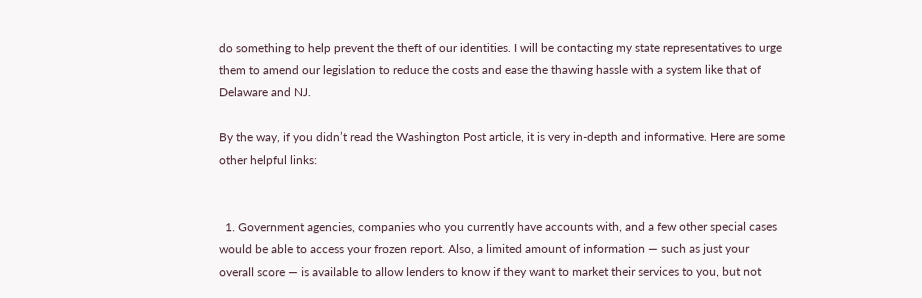do something to help prevent the theft of our identities. I will be contacting my state representatives to urge them to amend our legislation to reduce the costs and ease the thawing hassle with a system like that of Delaware and NJ.

By the way, if you didn’t read the Washington Post article, it is very in-depth and informative. Here are some other helpful links:


  1. Government agencies, companies who you currently have accounts with, and a few other special cases would be able to access your frozen report. Also, a limited amount of information — such as just your overall score — is available to allow lenders to know if they want to market their services to you, but not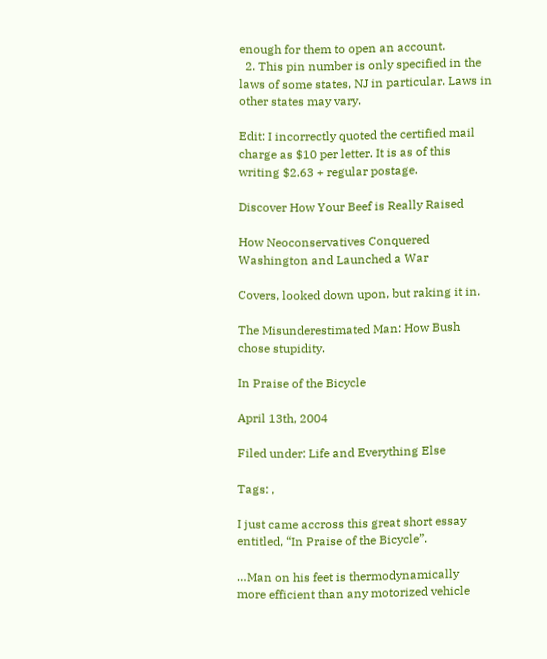enough for them to open an account.
  2. This pin number is only specified in the laws of some states, NJ in particular. Laws in other states may vary.

Edit: I incorrectly quoted the certified mail charge as $10 per letter. It is as of this writing $2.63 + regular postage.

Discover How Your Beef is Really Raised

How Neoconservatives Conquered Washington and Launched a War

Covers, looked down upon, but raking it in.

The Misunderestimated Man: How Bush chose stupidity.

In Praise of the Bicycle

April 13th, 2004

Filed under: Life and Everything Else

Tags: ,

I just came accross this great short essay entitled, “In Praise of the Bicycle”.

…Man on his feet is thermodynamically more efficient than any motorized vehicle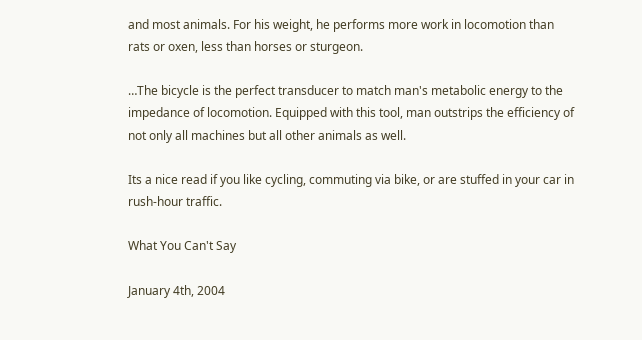and most animals. For his weight, he performs more work in locomotion than rats or oxen, less than horses or sturgeon.

…The bicycle is the perfect transducer to match man's metabolic energy to the impedance of locomotion. Equipped with this tool, man outstrips the efficiency of not only all machines but all other animals as well.

Its a nice read if you like cycling, commuting via bike, or are stuffed in your car in rush-hour traffic.

What You Can't Say

January 4th, 2004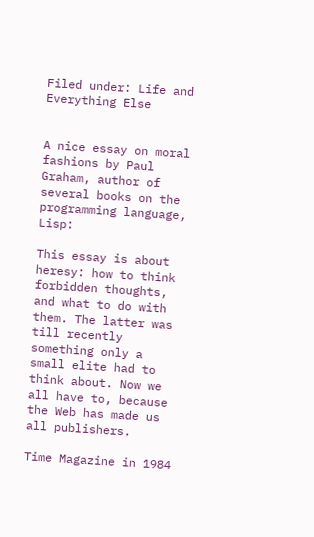Filed under: Life and Everything Else


A nice essay on moral fashions by Paul Graham, author of several books on the programming language, Lisp:

This essay is about heresy: how to think forbidden thoughts, and what to do with them. The latter was till recently something only a small elite had to think about. Now we all have to, because the Web has made us all publishers.

Time Magazine in 1984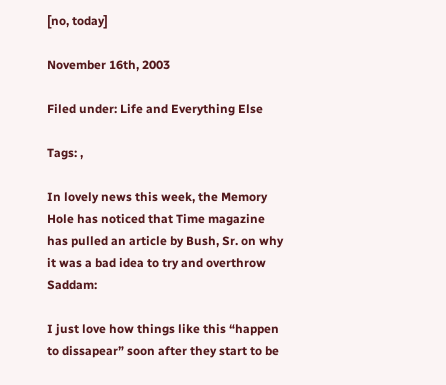[no, today]

November 16th, 2003

Filed under: Life and Everything Else

Tags: ,

In lovely news this week, the Memory Hole has noticed that Time magazine has pulled an article by Bush, Sr. on why it was a bad idea to try and overthrow Saddam:

I just love how things like this “happen to dissapear” soon after they start to be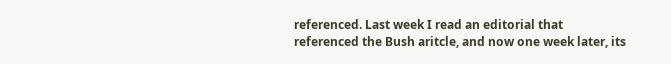referenced. Last week I read an editorial that referenced the Bush aritcle, and now one week later, its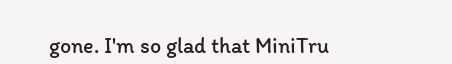gone. I'm so glad that MiniTru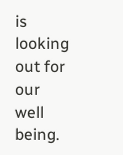is looking out for our well being.